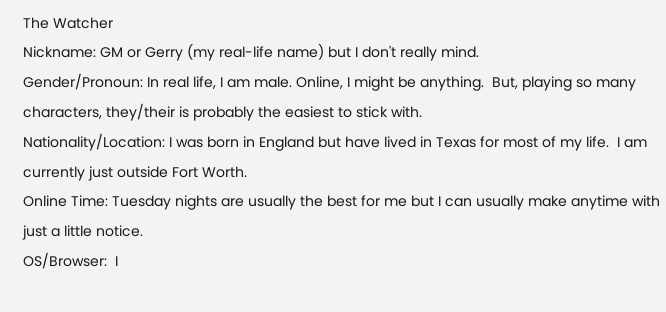The Watcher
Nickname: GM or Gerry (my real-life name) but I don't really mind.
Gender/Pronoun: In real life, I am male. Online, I might be anything.  But, playing so many characters, they/their is probably the easiest to stick with.
Nationality/Location: I was born in England but have lived in Texas for most of my life.  I am currently just outside Fort Worth.
Online Time: Tuesday nights are usually the best for me but I can usually make anytime with just a little notice.
OS/Browser:  I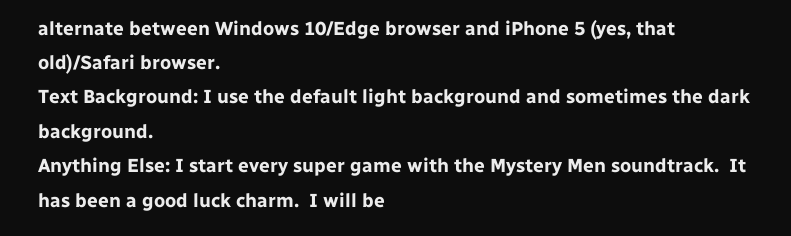alternate between Windows 10/Edge browser and iPhone 5 (yes, that old)/Safari browser.
Text Background: I use the default light background and sometimes the dark background.
Anything Else: I start every super game with the Mystery Men soundtrack.  It has been a good luck charm.  I will be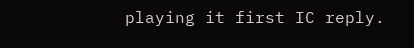playing it first IC reply.